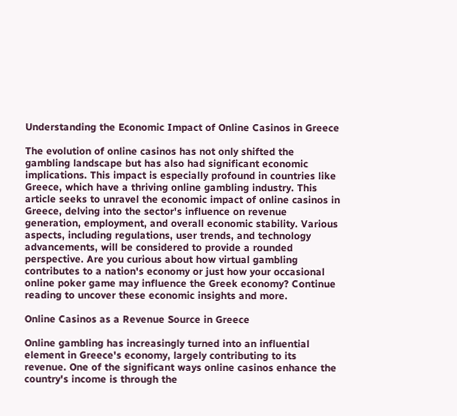Understanding the Economic Impact of Online Casinos in Greece

The evolution of online casinos has not only shifted the gambling landscape but has also had significant economic implications. This impact is especially profound in countries like Greece, which have a thriving online gambling industry. This article seeks to unravel the economic impact of online casinos in Greece, delving into the sector's influence on revenue generation, employment, and overall economic stability. Various aspects, including regulations, user trends, and technology advancements, will be considered to provide a rounded perspective. Are you curious about how virtual gambling contributes to a nation's economy or just how your occasional online poker game may influence the Greek economy? Continue reading to uncover these economic insights and more.

Online Casinos as a Revenue Source in Greece

Online gambling has increasingly turned into an influential element in Greece's economy, largely contributing to its revenue. One of the significant ways online casinos enhance the country's income is through the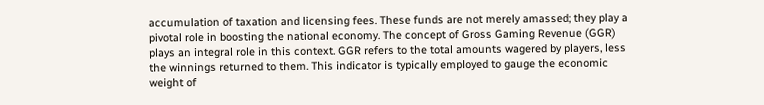accumulation of taxation and licensing fees. These funds are not merely amassed; they play a pivotal role in boosting the national economy. The concept of Gross Gaming Revenue (GGR) plays an integral role in this context. GGR refers to the total amounts wagered by players, less the winnings returned to them. This indicator is typically employed to gauge the economic weight of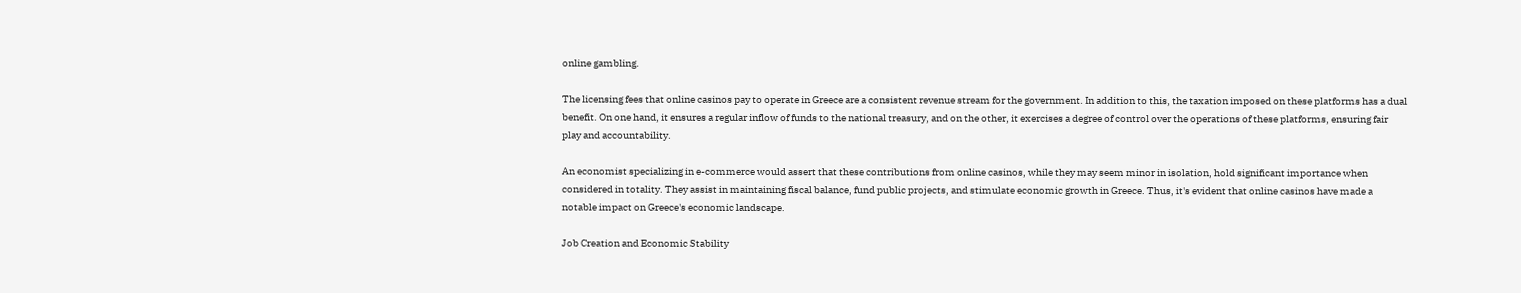online gambling.

The licensing fees that online casinos pay to operate in Greece are a consistent revenue stream for the government. In addition to this, the taxation imposed on these platforms has a dual benefit. On one hand, it ensures a regular inflow of funds to the national treasury, and on the other, it exercises a degree of control over the operations of these platforms, ensuring fair play and accountability.

An economist specializing in e-commerce would assert that these contributions from online casinos, while they may seem minor in isolation, hold significant importance when considered in totality. They assist in maintaining fiscal balance, fund public projects, and stimulate economic growth in Greece. Thus, it's evident that online casinos have made a notable impact on Greece's economic landscape.

Job Creation and Economic Stability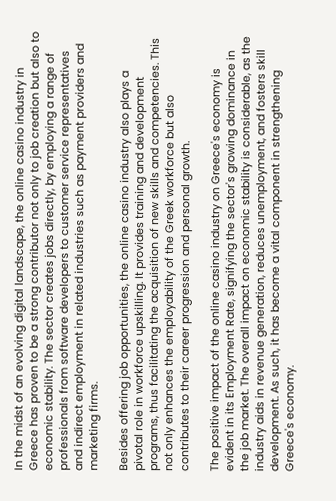In the midst of an evolving digital landscape, the online casino industry in Greece has proven to be a strong contributor not only to job creation but also to economic stability. The sector creates jobs directly, by employing a range of professionals from software developers to customer service representatives and indirect employment in related industries such as payment providers and marketing firms.

Besides offering job opportunities, the online casino industry also plays a pivotal role in workforce upskilling. It provides training and development programs, thus facilitating the acquisition of new skills and competencies. This not only enhances the employability of the Greek workforce but also contributes to their career progression and personal growth.

The positive impact of the online casino industry on Greece's economy is evident in its Employment Rate, signifying the sector's growing dominance in the job market. The overall impact on economic stability is considerable, as the industry aids in revenue generation, reduces unemployment, and fosters skill development. As such, it has become a vital component in strengthening Greece's economy.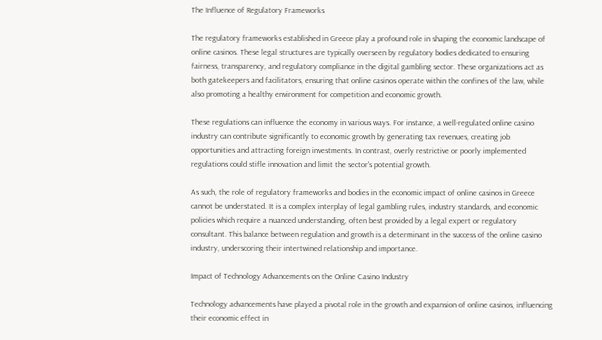The Influence of Regulatory Frameworks

The regulatory frameworks established in Greece play a profound role in shaping the economic landscape of online casinos. These legal structures are typically overseen by regulatory bodies dedicated to ensuring fairness, transparency, and regulatory compliance in the digital gambling sector. These organizations act as both gatekeepers and facilitators, ensuring that online casinos operate within the confines of the law, while also promoting a healthy environment for competition and economic growth.

These regulations can influence the economy in various ways. For instance, a well-regulated online casino industry can contribute significantly to economic growth by generating tax revenues, creating job opportunities and attracting foreign investments. In contrast, overly restrictive or poorly implemented regulations could stifle innovation and limit the sector's potential growth.

As such, the role of regulatory frameworks and bodies in the economic impact of online casinos in Greece cannot be understated. It is a complex interplay of legal gambling rules, industry standards, and economic policies which require a nuanced understanding, often best provided by a legal expert or regulatory consultant. This balance between regulation and growth is a determinant in the success of the online casino industry, underscoring their intertwined relationship and importance.

Impact of Technology Advancements on the Online Casino Industry

Technology advancements have played a pivotal role in the growth and expansion of online casinos, influencing their economic effect in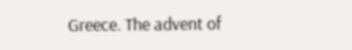Greece. The advent of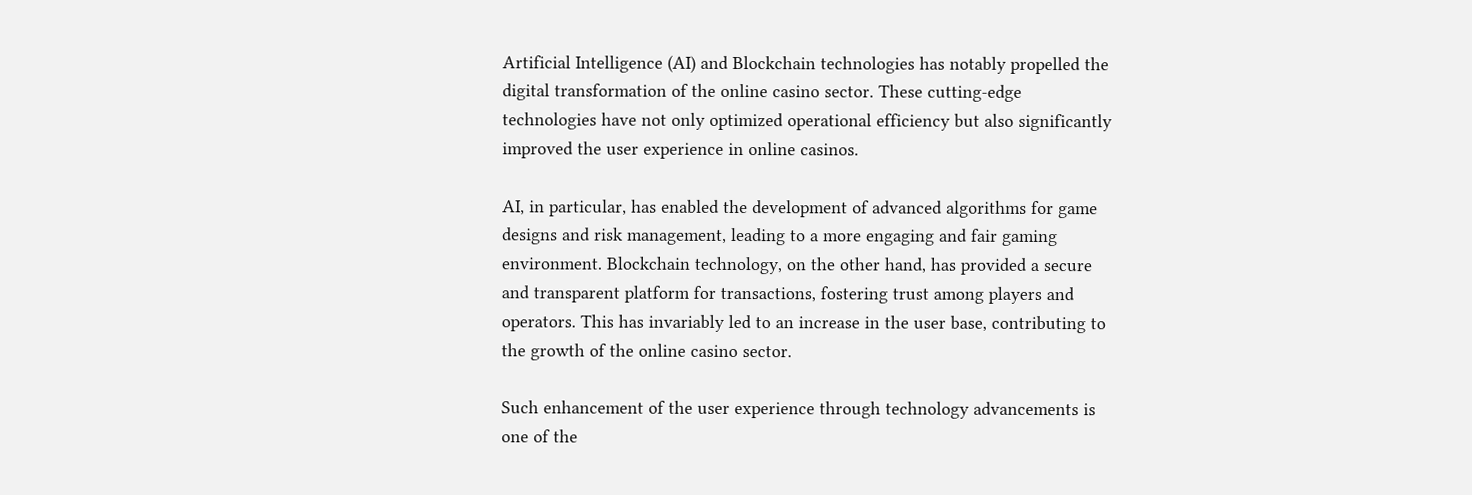Artificial Intelligence (AI) and Blockchain technologies has notably propelled the digital transformation of the online casino sector. These cutting-edge technologies have not only optimized operational efficiency but also significantly improved the user experience in online casinos.

AI, in particular, has enabled the development of advanced algorithms for game designs and risk management, leading to a more engaging and fair gaming environment. Blockchain technology, on the other hand, has provided a secure and transparent platform for transactions, fostering trust among players and operators. This has invariably led to an increase in the user base, contributing to the growth of the online casino sector.

Such enhancement of the user experience through technology advancements is one of the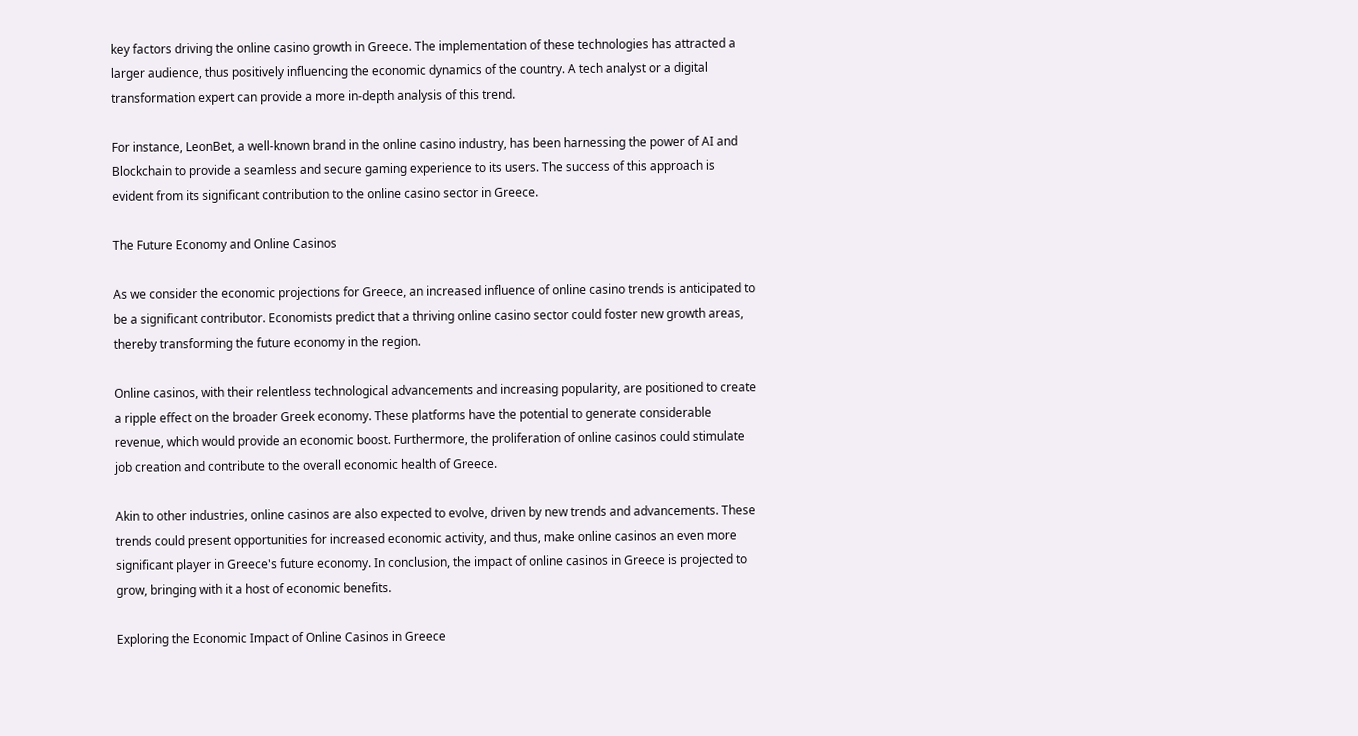key factors driving the online casino growth in Greece. The implementation of these technologies has attracted a larger audience, thus positively influencing the economic dynamics of the country. A tech analyst or a digital transformation expert can provide a more in-depth analysis of this trend.

For instance, LeonBet, a well-known brand in the online casino industry, has been harnessing the power of AI and Blockchain to provide a seamless and secure gaming experience to its users. The success of this approach is evident from its significant contribution to the online casino sector in Greece.

The Future Economy and Online Casinos

As we consider the economic projections for Greece, an increased influence of online casino trends is anticipated to be a significant contributor. Economists predict that a thriving online casino sector could foster new growth areas, thereby transforming the future economy in the region.

Online casinos, with their relentless technological advancements and increasing popularity, are positioned to create a ripple effect on the broader Greek economy. These platforms have the potential to generate considerable revenue, which would provide an economic boost. Furthermore, the proliferation of online casinos could stimulate job creation and contribute to the overall economic health of Greece.

Akin to other industries, online casinos are also expected to evolve, driven by new trends and advancements. These trends could present opportunities for increased economic activity, and thus, make online casinos an even more significant player in Greece's future economy. In conclusion, the impact of online casinos in Greece is projected to grow, bringing with it a host of economic benefits.

Exploring the Economic Impact of Online Casinos in Greece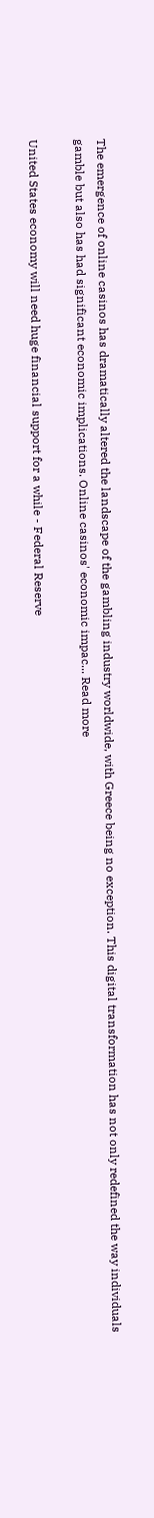The emergence of online casinos has dramatically altered the landscape of the gambling industry worldwide, with Greece being no exception. This digital transformation has not only redefined the way individuals gamble but also has had significant economic implications. Online casinos' economic impac... Read more

United States economy will need huge financial support for a while - Federal Reserve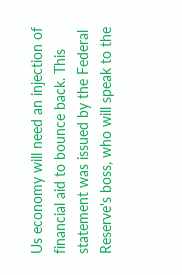Us economy will need an injection of financial aid to bounce back. This statement was issued by the Federal Reserve's boss, who will speak to the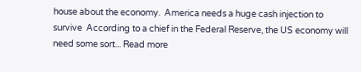house about the economy.  America needs a huge cash injection to survive  According to a chief in the Federal Reserve, the US economy will need some sort... Read more